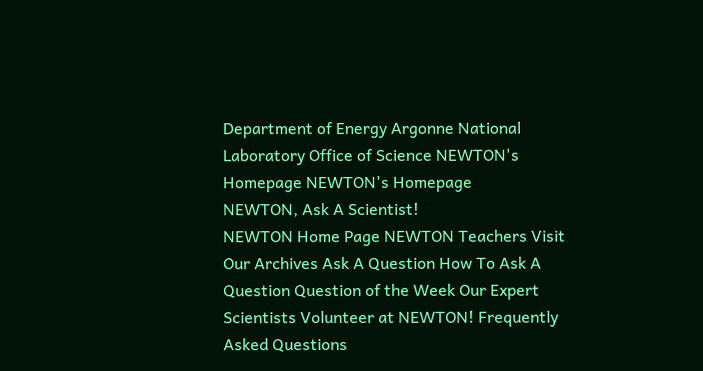Department of Energy Argonne National Laboratory Office of Science NEWTON's Homepage NEWTON's Homepage
NEWTON, Ask A Scientist!
NEWTON Home Page NEWTON Teachers Visit Our Archives Ask A Question How To Ask A Question Question of the Week Our Expert Scientists Volunteer at NEWTON! Frequently Asked Questions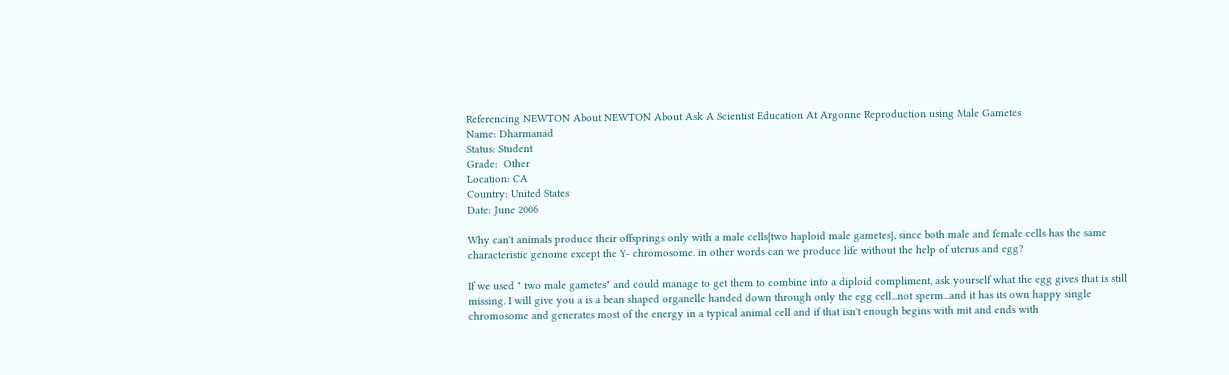Referencing NEWTON About NEWTON About Ask A Scientist Education At Argonne Reproduction using Male Gametes
Name: Dharmanad
Status: Student
Grade:  Other
Location: CA
Country: United States
Date: June 2006

Why can't animals produce their offsprings only with a male cells{two haploid male gametes}, since both male and female cells has the same characteristic genome except the Y- chromosome. in other words can we produce life without the help of uterus and egg?

If we used " two male gametes" and could manage to get them to combine into a diploid compliment, ask yourself what the egg gives that is still missing. I will give you a is a bean shaped organelle handed down through only the egg cell...not sperm...and it has its own happy single chromosome and generates most of the energy in a typical animal cell and if that isn't enough begins with mit and ends with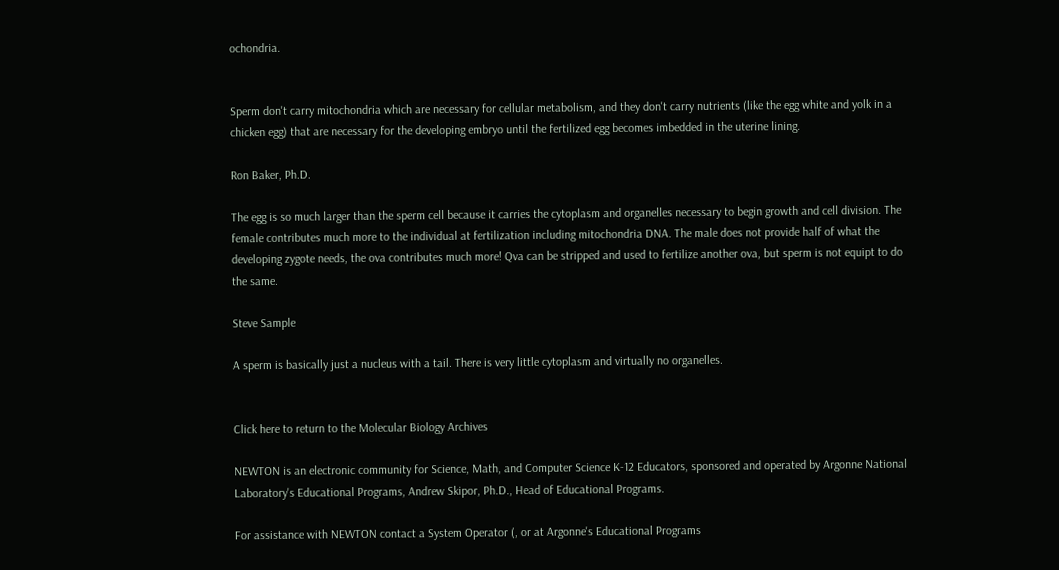ochondria.


Sperm don't carry mitochondria which are necessary for cellular metabolism, and they don't carry nutrients (like the egg white and yolk in a chicken egg) that are necessary for the developing embryo until the fertilized egg becomes imbedded in the uterine lining.

Ron Baker, Ph.D.

The egg is so much larger than the sperm cell because it carries the cytoplasm and organelles necessary to begin growth and cell division. The female contributes much more to the individual at fertilization including mitochondria DNA. The male does not provide half of what the developing zygote needs, the ova contributes much more! Qva can be stripped and used to fertilize another ova, but sperm is not equipt to do the same.

Steve Sample

A sperm is basically just a nucleus with a tail. There is very little cytoplasm and virtually no organelles.


Click here to return to the Molecular Biology Archives

NEWTON is an electronic community for Science, Math, and Computer Science K-12 Educators, sponsored and operated by Argonne National Laboratory's Educational Programs, Andrew Skipor, Ph.D., Head of Educational Programs.

For assistance with NEWTON contact a System Operator (, or at Argonne's Educational Programs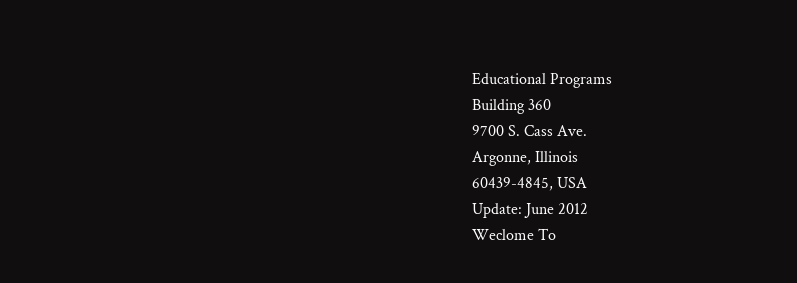Educational Programs
Building 360
9700 S. Cass Ave.
Argonne, Illinois
60439-4845, USA
Update: June 2012
Weclome To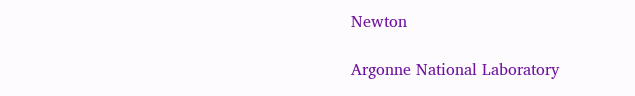Newton

Argonne National Laboratory